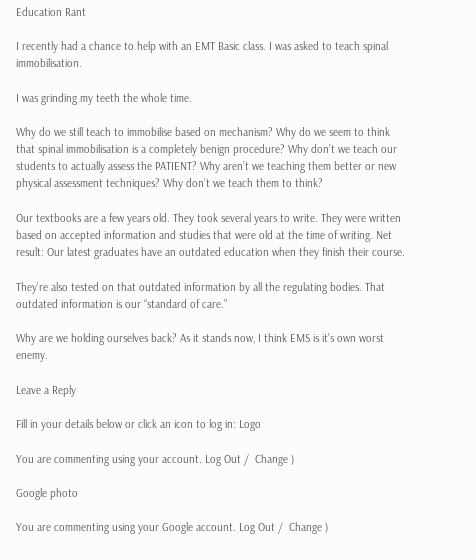Education Rant

I recently had a chance to help with an EMT Basic class. I was asked to teach spinal immobilisation.

I was grinding my teeth the whole time.

Why do we still teach to immobilise based on mechanism? Why do we seem to think that spinal immobilisation is a completely benign procedure? Why don’t we teach our students to actually assess the PATIENT? Why aren’t we teaching them better or new physical assessment techniques? Why don’t we teach them to think?

Our textbooks are a few years old. They took several years to write. They were written based on accepted information and studies that were old at the time of writing. Net result: Our latest graduates have an outdated education when they finish their course.

They’re also tested on that outdated information by all the regulating bodies. That outdated information is our “standard of care.”

Why are we holding ourselves back? As it stands now, I think EMS is it’s own worst enemy.

Leave a Reply

Fill in your details below or click an icon to log in: Logo

You are commenting using your account. Log Out /  Change )

Google photo

You are commenting using your Google account. Log Out /  Change )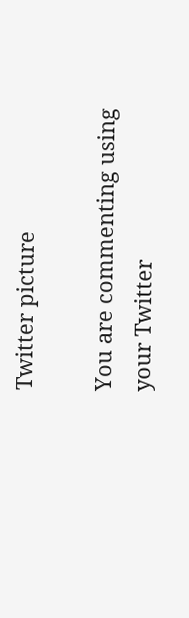Twitter picture

You are commenting using your Twitter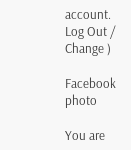account. Log Out /  Change )

Facebook photo

You are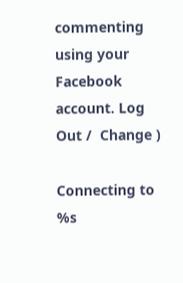commenting using your Facebook account. Log Out /  Change )

Connecting to %s